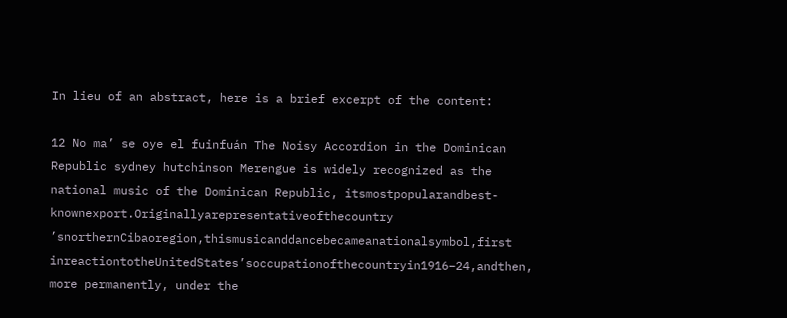In lieu of an abstract, here is a brief excerpt of the content:

12 No ma’ se oye el fuinfuán The Noisy Accordion in the Dominican Republic sydney hutchinson Merengue is widely recognized as the national music of the Dominican Republic, itsmostpopularandbest-knownexport.Originallyarepresentativeofthecountry ’snorthernCibaoregion,thismusicanddancebecameanationalsymbol,first inreactiontotheUnitedStates’soccupationofthecountryin1916–24,andthen, more permanently, under the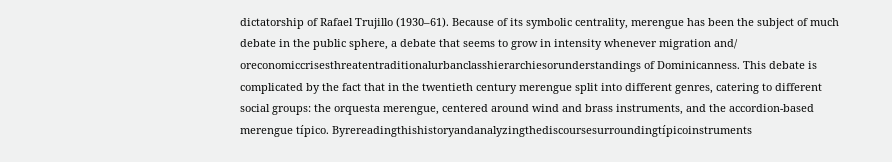dictatorship of Rafael Trujillo (1930–61). Because of its symbolic centrality, merengue has been the subject of much debate in the public sphere, a debate that seems to grow in intensity whenever migration and/ oreconomiccrisesthreatentraditionalurbanclasshierarchiesorunderstandings of Dominicanness. This debate is complicated by the fact that in the twentieth century merengue split into different genres, catering to different social groups: the orquesta merengue, centered around wind and brass instruments, and the accordion-based merengue típico. Byrereadingthishistoryandanalyzingthediscoursesurroundingtípicoinstruments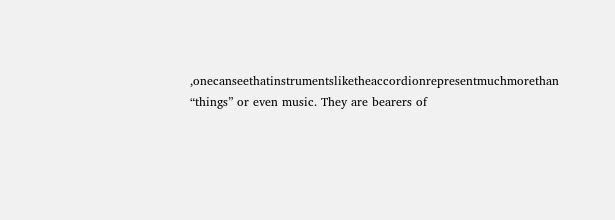,onecanseethatinstrumentsliketheaccordionrepresentmuchmorethan “things” or even music. They are bearers of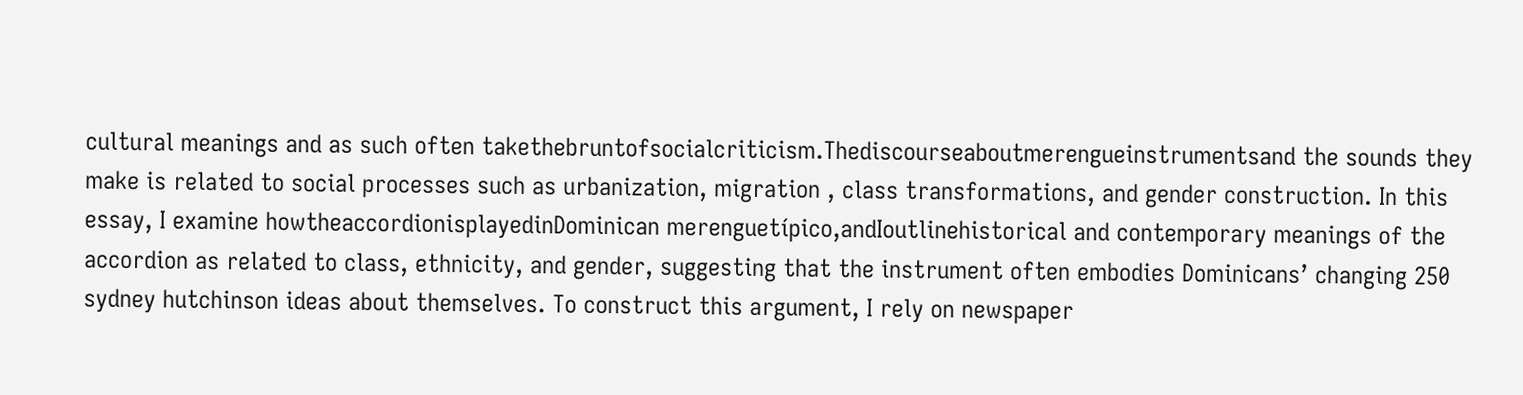cultural meanings and as such often takethebruntofsocialcriticism.Thediscourseaboutmerengueinstrumentsand the sounds they make is related to social processes such as urbanization, migration , class transformations, and gender construction. In this essay, I examine howtheaccordionisplayedinDominican merenguetípico,andIoutlinehistorical and contemporary meanings of the accordion as related to class, ethnicity, and gender, suggesting that the instrument often embodies Dominicans’ changing 250 sydney hutchinson ideas about themselves. To construct this argument, I rely on newspaper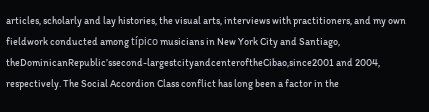articles, scholarly and lay histories, the visual arts, interviews with practitioners, and my own fieldwork conducted among típico musicians in New York City and Santiago, theDominicanRepublic’ssecond-largestcityandcenteroftheCibao,since2001 and 2004, respectively. The Social Accordion Class conflict has long been a factor in the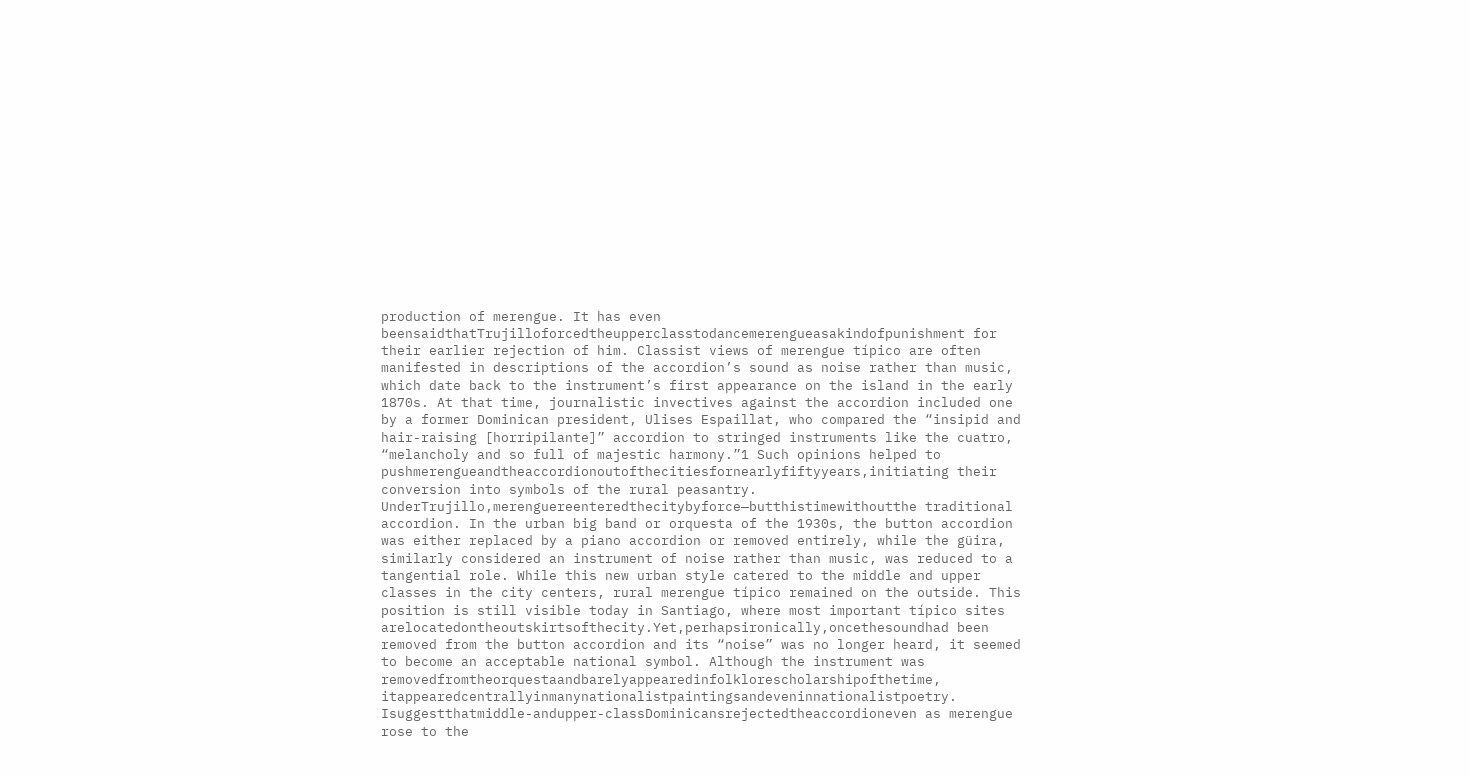production of merengue. It has even beensaidthatTrujilloforcedtheupperclasstodancemerengueasakindofpunishment for their earlier rejection of him. Classist views of merengue típico are often manifested in descriptions of the accordion’s sound as noise rather than music, which date back to the instrument’s first appearance on the island in the early 1870s. At that time, journalistic invectives against the accordion included one by a former Dominican president, Ulises Espaillat, who compared the “insipid and hair-raising [horripilante]” accordion to stringed instruments like the cuatro, “melancholy and so full of majestic harmony.”1 Such opinions helped to pushmerengueandtheaccordionoutofthecitiesfornearlyfiftyyears,initiating their conversion into symbols of the rural peasantry. UnderTrujillo,merenguereenteredthecitybyforce—butthistimewithoutthe traditional accordion. In the urban big band or orquesta of the 1930s, the button accordion was either replaced by a piano accordion or removed entirely, while the güira, similarly considered an instrument of noise rather than music, was reduced to a tangential role. While this new urban style catered to the middle and upper classes in the city centers, rural merengue típico remained on the outside. This position is still visible today in Santiago, where most important típico sites arelocatedontheoutskirtsofthecity.Yet,perhapsironically,oncethesoundhad been removed from the button accordion and its “noise” was no longer heard, it seemed to become an acceptable national symbol. Although the instrument was removedfromtheorquestaandbarelyappearedinfolklorescholarshipofthetime, itappearedcentrallyinmanynationalistpaintingsandeveninnationalistpoetry. Isuggestthatmiddle-andupper-classDominicansrejectedtheaccordioneven as merengue rose to the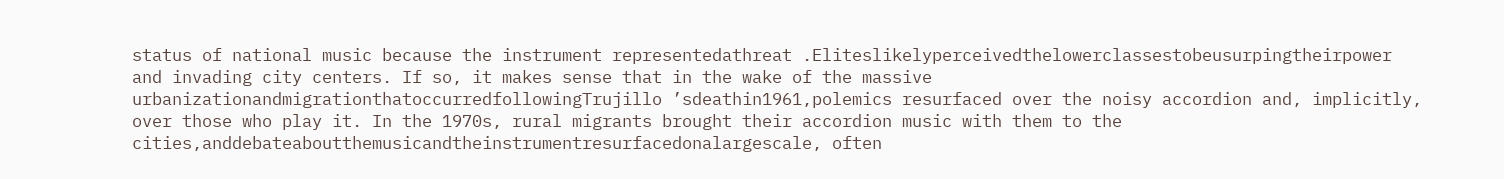status of national music because the instrument representedathreat .Eliteslikelyperceivedthelowerclassestobeusurpingtheirpower and invading city centers. If so, it makes sense that in the wake of the massive urbanizationandmigrationthatoccurredfollowingTrujillo ’sdeathin1961,polemics resurfaced over the noisy accordion and, implicitly, over those who play it. In the 1970s, rural migrants brought their accordion music with them to the cities,anddebateaboutthemusicandtheinstrumentresurfacedonalargescale, often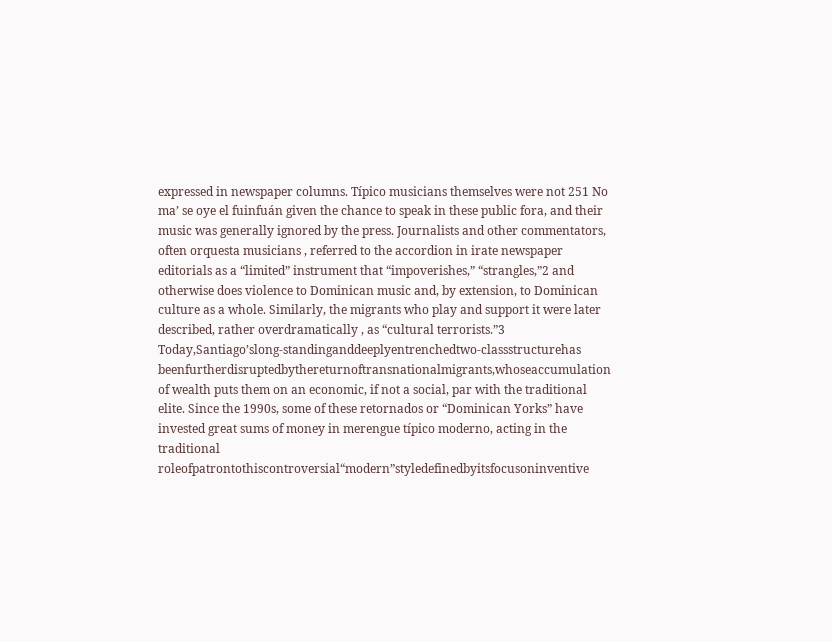expressed in newspaper columns. Típico musicians themselves were not 251 No ma’ se oye el fuinfuán given the chance to speak in these public fora, and their music was generally ignored by the press. Journalists and other commentators, often orquesta musicians , referred to the accordion in irate newspaper editorials as a “limited” instrument that “impoverishes,” “strangles,”2 and otherwise does violence to Dominican music and, by extension, to Dominican culture as a whole. Similarly, the migrants who play and support it were later described, rather overdramatically , as “cultural terrorists.”3 Today,Santiago’slong-standinganddeeplyentrenchedtwo-classstructurehas beenfurtherdisruptedbythereturnoftransnationalmigrants,whoseaccumulation of wealth puts them on an economic, if not a social, par with the traditional elite. Since the 1990s, some of these retornados or “Dominican Yorks” have invested great sums of money in merengue típico moderno, acting in the traditional roleofpatrontothiscontroversial“modern”styledefinedbyitsfocusoninventive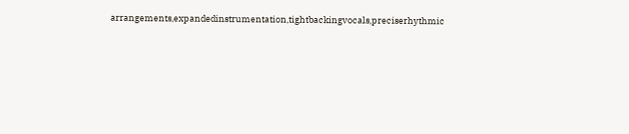arrangements,expandedinstrumentation,tightbackingvocals,preciserhythmic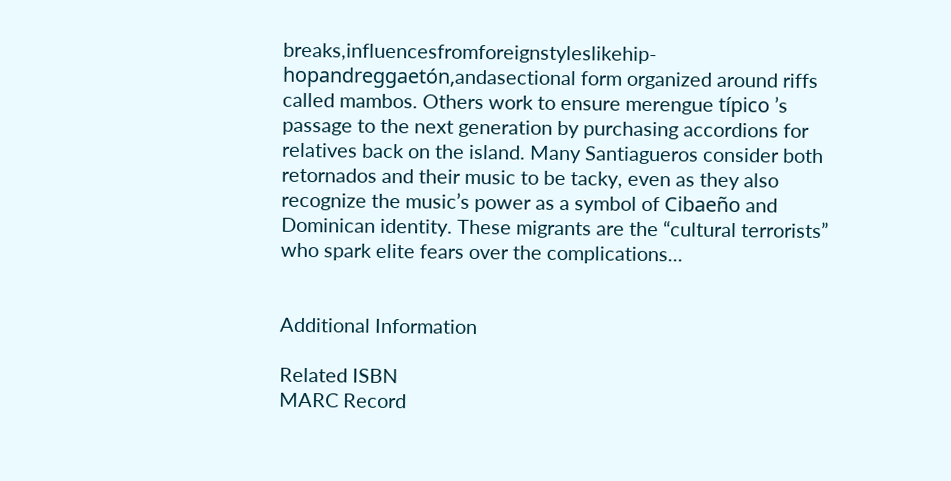breaks,influencesfromforeignstyleslikehip-hopandreggaetón,andasectional form organized around riffs called mambos. Others work to ensure merengue típico ’s passage to the next generation by purchasing accordions for relatives back on the island. Many Santiagueros consider both retornados and their music to be tacky, even as they also recognize the music’s power as a symbol of Cibaeño and Dominican identity. These migrants are the “cultural terrorists” who spark elite fears over the complications...


Additional Information

Related ISBN
MARC Record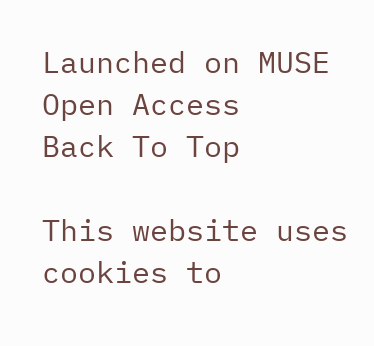Launched on MUSE
Open Access
Back To Top

This website uses cookies to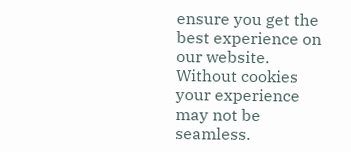ensure you get the best experience on our website. Without cookies your experience may not be seamless.